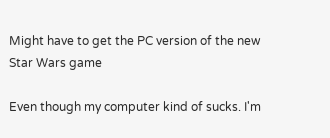Might have to get the PC version of the new Star Wars game

Even though my computer kind of sucks. I'm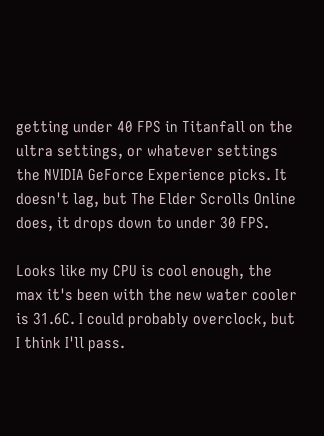getting under 40 FPS in Titanfall on the ultra settings, or whatever settings the NVIDIA GeForce Experience picks. It doesn't lag, but The Elder Scrolls Online does, it drops down to under 30 FPS.

Looks like my CPU is cool enough, the max it's been with the new water cooler is 31.6C. I could probably overclock, but I think I'll pass.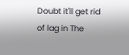Doubt it'll get rid of lag in The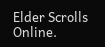Elder Scrolls Online.